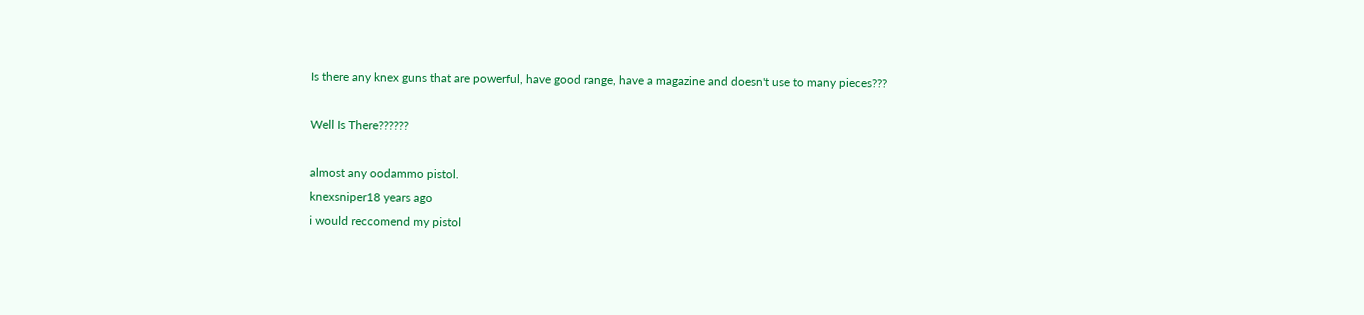Is there any knex guns that are powerful, have good range, have a magazine and doesn't use to many pieces???

Well Is There??????

almost any oodammo pistol.
knexsniper18 years ago
i would reccomend my pistol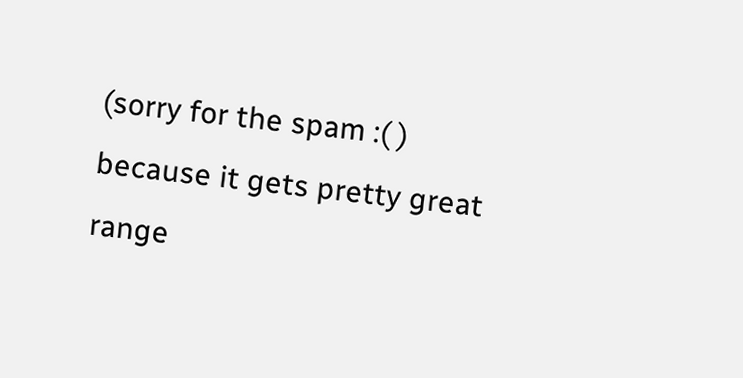(sorry for the spam :( ) because it gets pretty great range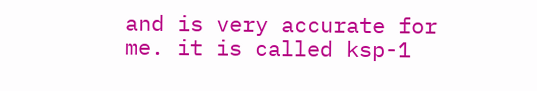and is very accurate for me. it is called ksp-1